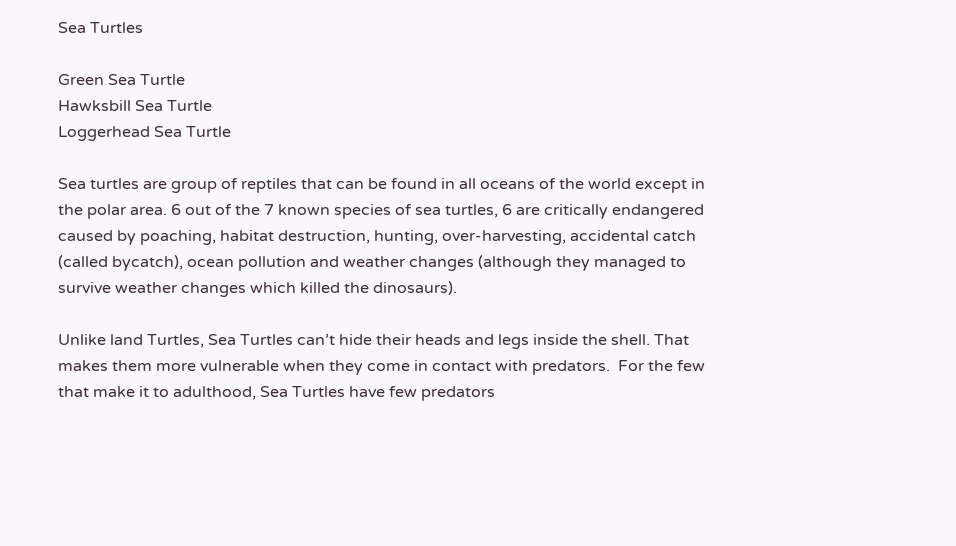Sea Turtles

Green Sea Turtle
Hawksbill Sea Turtle
Loggerhead Sea Turtle

Sea turtles are group of reptiles that can be found in all oceans of the world except in the polar area. 6 out of the 7 known species of sea turtles, 6 are critically endangered caused by poaching, habitat destruction, hunting, over-harvesting, accidental catch (called bycatch), ocean pollution and weather changes (although they managed to survive weather changes which killed the dinosaurs).

Unlike land Turtles, Sea Turtles can’t hide their heads and legs inside the shell. That makes them more vulnerable when they come in contact with predators.  For the few that make it to adulthood, Sea Turtles have few predators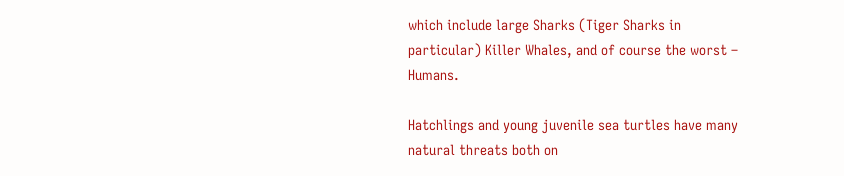which include large Sharks (Tiger Sharks in particular) Killer Whales, and of course the worst – Humans.

Hatchlings and young juvenile sea turtles have many natural threats both on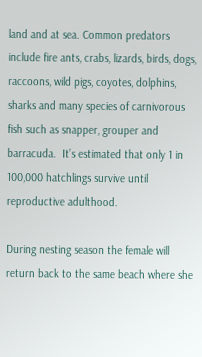land and at sea. Common predators include fire ants, crabs, lizards, birds, dogs, raccoons, wild pigs, coyotes, dolphins, sharks and many species of carnivorous fish such as snapper, grouper and barracuda.  It’s estimated that only 1 in 100,000 hatchlings survive until reproductive adulthood.

During nesting season the female will return back to the same beach where she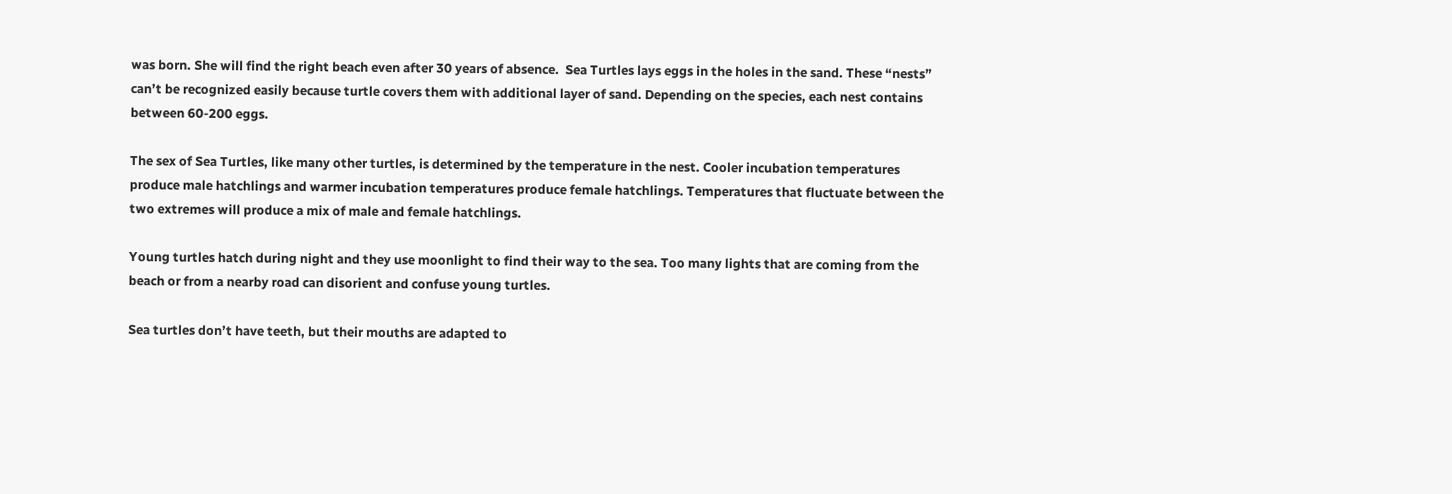was born. She will find the right beach even after 30 years of absence.  Sea Turtles lays eggs in the holes in the sand. These “nests” can’t be recognized easily because turtle covers them with additional layer of sand. Depending on the species, each nest contains between 60-200 eggs.

The sex of Sea Turtles, like many other turtles, is determined by the temperature in the nest. Cooler incubation temperatures produce male hatchlings and warmer incubation temperatures produce female hatchlings. Temperatures that fluctuate between the two extremes will produce a mix of male and female hatchlings.

Young turtles hatch during night and they use moonlight to find their way to the sea. Too many lights that are coming from the beach or from a nearby road can disorient and confuse young turtles.

Sea turtles don’t have teeth, but their mouths are adapted to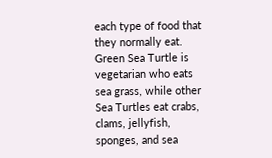each type of food that they normally eat. Green Sea Turtle is vegetarian who eats sea grass, while other Sea Turtles eat crabs, clams, jellyfish, sponges, and sea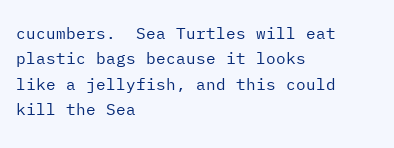cucumbers.  Sea Turtles will eat plastic bags because it looks like a jellyfish, and this could kill the Sea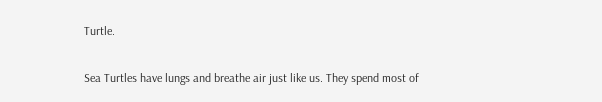Turtle.

Sea Turtles have lungs and breathe air just like us. They spend most of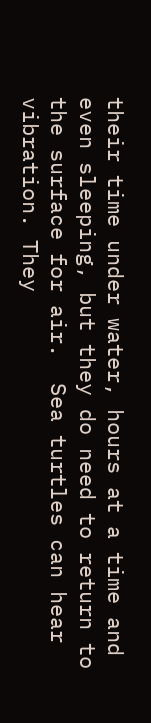their time under water, hours at a time and even sleeping, but they do need to return to the surface for air.  Sea turtles can hear vibration. They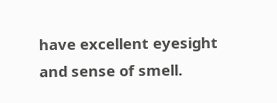have excellent eyesight and sense of smell.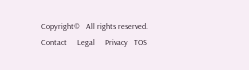Copyright©   All rights reserved.
Contact     Legal     Privacy   TOS